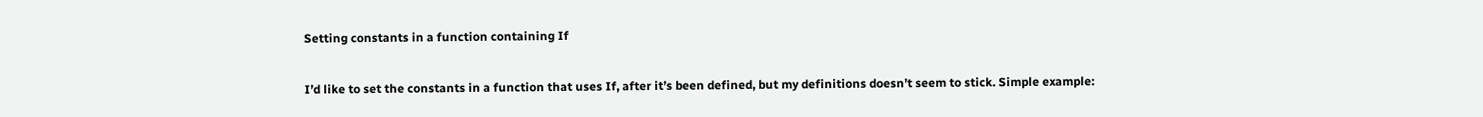Setting constants in a function containing If

I’d like to set the constants in a function that uses If, after it’s been defined, but my definitions doesn’t seem to stick. Simple example: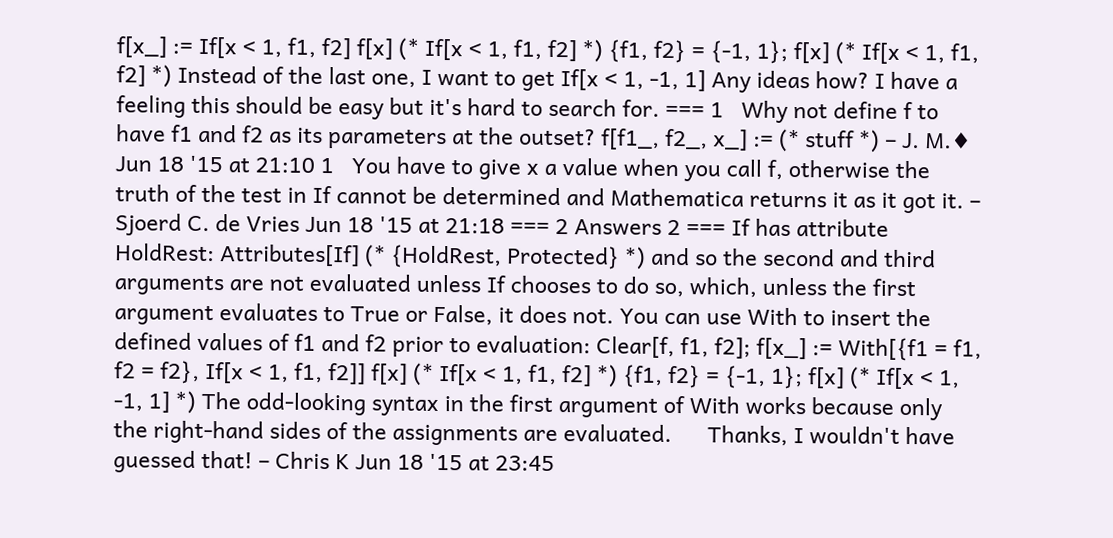f[x_] := If[x < 1, f1, f2] f[x] (* If[x < 1, f1, f2] *) {f1, f2} = {-1, 1}; f[x] (* If[x < 1, f1, f2] *) Instead of the last one, I want to get If[x < 1, -1, 1] Any ideas how? I have a feeling this should be easy but it's hard to search for. === 1   Why not define f to have f1 and f2 as its parameters at the outset? f[f1_, f2_, x_] := (* stuff *) – J. M.♦ Jun 18 '15 at 21:10 1   You have to give x a value when you call f, otherwise the truth of the test in If cannot be determined and Mathematica returns it as it got it. – Sjoerd C. de Vries Jun 18 '15 at 21:18 === 2 Answers 2 === If has attribute HoldRest: Attributes[If] (* {HoldRest, Protected} *) and so the second and third arguments are not evaluated unless If chooses to do so, which, unless the first argument evaluates to True or False, it does not. You can use With to insert the defined values of f1 and f2 prior to evaluation: Clear[f, f1, f2]; f[x_] := With[{f1 = f1, f2 = f2}, If[x < 1, f1, f2]] f[x] (* If[x < 1, f1, f2] *) {f1, f2} = {-1, 1}; f[x] (* If[x < 1, -1, 1] *) The odd-looking syntax in the first argument of With works because only the right-hand sides of the assignments are evaluated.      Thanks, I wouldn't have guessed that! – Chris K Jun 18 '15 at 23:45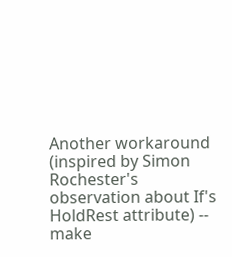Another workaround (inspired by Simon Rochester's observation about If's HoldRest attribute) -- make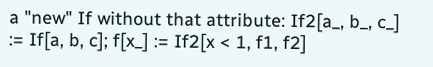a "new" If without that attribute: If2[a_, b_, c_] := If[a, b, c]; f[x_] := If2[x < 1, f1, f2]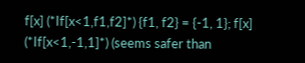f[x] (*If[x<1,f1,f2]*) {f1, f2} = {-1, 1}; f[x] (*If[x<1,-1,1]*) (seems safer than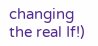changing the real If!)